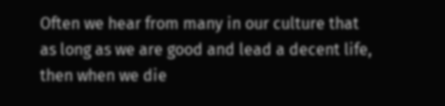Often we hear from many in our culture that as long as we are good and lead a decent life, then when we die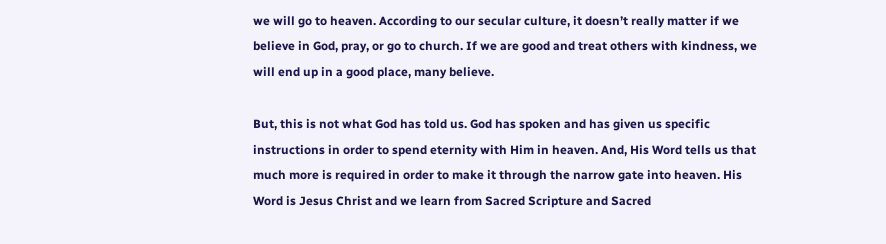we will go to heaven. According to our secular culture, it doesn’t really matter if we believe in God, pray, or go to church. If we are good and treat others with kindness, we will end up in a good place, many believe.

But, this is not what God has told us. God has spoken and has given us specific instructions in order to spend eternity with Him in heaven. And, His Word tells us that much more is required in order to make it through the narrow gate into heaven. His Word is Jesus Christ and we learn from Sacred Scripture and Sacred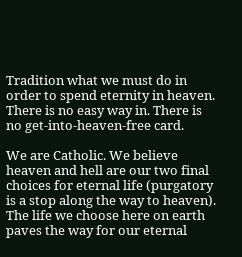Tradition what we must do in order to spend eternity in heaven. There is no easy way in. There is no get-into-heaven-free card.

We are Catholic. We believe heaven and hell are our two final choices for eternal life (purgatory is a stop along the way to heaven). The life we choose here on earth paves the way for our eternal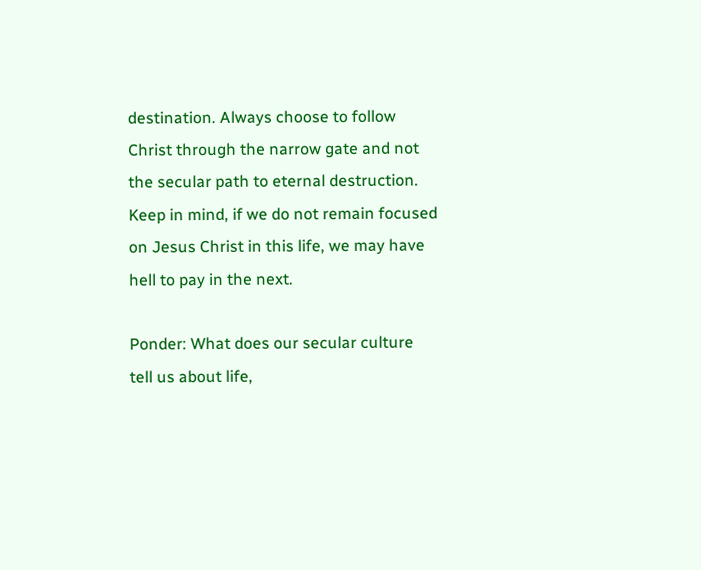destination. Always choose to follow Christ through the narrow gate and not the secular path to eternal destruction. Keep in mind, if we do not remain focused on Jesus Christ in this life, we may have hell to pay in the next.

Ponder: What does our secular culture tell us about life,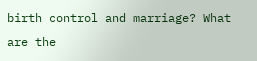birth control and marriage? What are the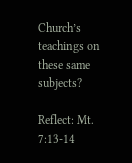Church’s teachings on these same subjects?

Reflect: Mt. 7:13-14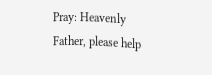Pray: Heavenly Father, please help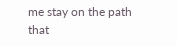me stay on the path that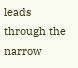leads through the narrow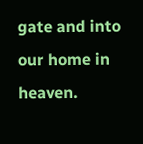gate and into our home in heaven.